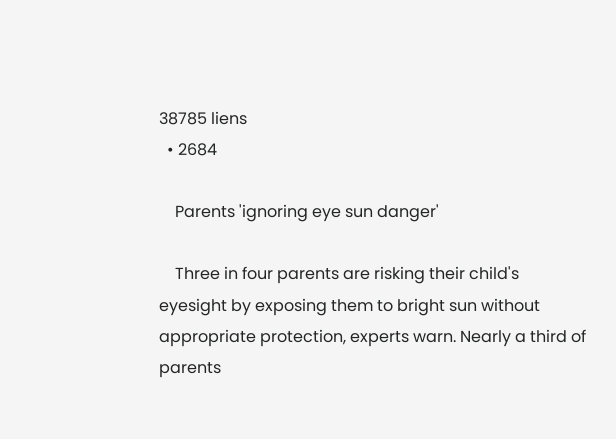38785 liens
  • 2684

    Parents 'ignoring eye sun danger'

    Three in four parents are risking their child's eyesight by exposing them to bright sun without appropriate protection, experts warn. Nearly a third of parents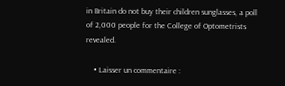in Britain do not buy their children sunglasses, a poll of 2,000 people for the College of Optometrists revealed.

    • Laisser un commentaire :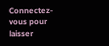Connectez-vous pour laisser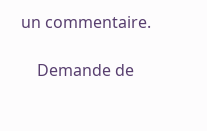un commentaire.

    Demande de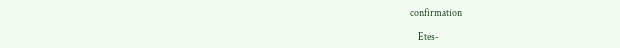confirmation

    Etes-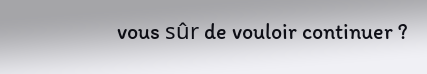vous sûr de vouloir continuer ?